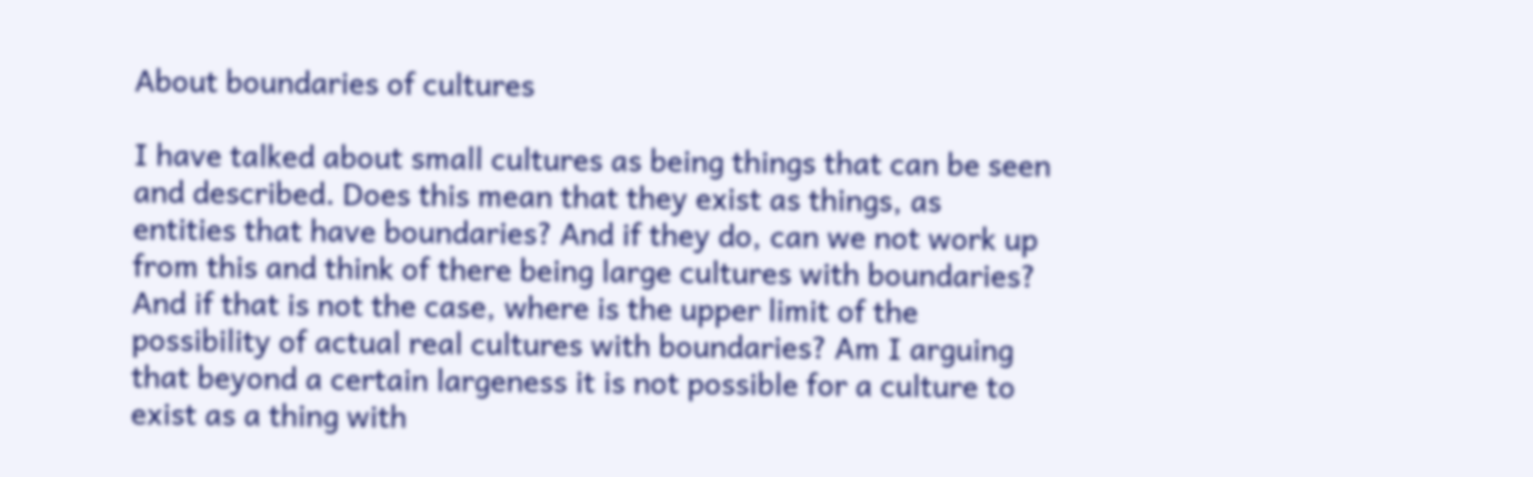About boundaries of cultures

I have talked about small cultures as being things that can be seen and described. Does this mean that they exist as things, as entities that have boundaries? And if they do, can we not work up from this and think of there being large cultures with boundaries? And if that is not the case, where is the upper limit of the possibility of actual real cultures with boundaries? Am I arguing that beyond a certain largeness it is not possible for a culture to exist as a thing with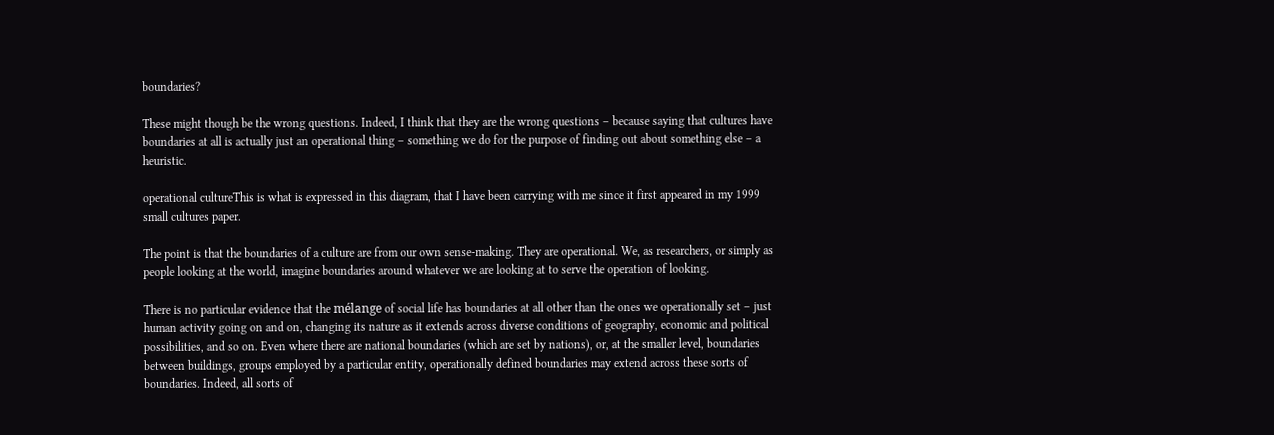boundaries?

These might though be the wrong questions. Indeed, I think that they are the wrong questions – because saying that cultures have boundaries at all is actually just an operational thing – something we do for the purpose of finding out about something else – a heuristic.

operational cultureThis is what is expressed in this diagram, that I have been carrying with me since it first appeared in my 1999 small cultures paper.

The point is that the boundaries of a culture are from our own sense-making. They are operational. We, as researchers, or simply as people looking at the world, imagine boundaries around whatever we are looking at to serve the operation of looking.

There is no particular evidence that the mélange of social life has boundaries at all other than the ones we operationally set – just human activity going on and on, changing its nature as it extends across diverse conditions of geography, economic and political possibilities, and so on. Even where there are national boundaries (which are set by nations), or, at the smaller level, boundaries between buildings, groups employed by a particular entity, operationally defined boundaries may extend across these sorts of boundaries. Indeed, all sorts of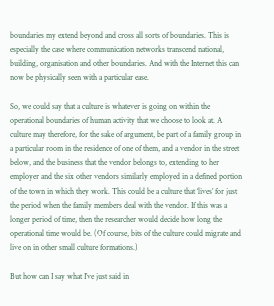boundaries my extend beyond and cross all sorts of boundaries. This is especially the case where communication networks transcend national, building, organisation and other boundaries. And with the Internet this can now be physically seen with a particular ease.

So, we could say that a culture is whatever is going on within the operational boundaries of human activity that we choose to look at. A culture may therefore, for the sake of argument, be part of a family group in a particular room in the residence of one of them, and a vendor in the street below, and the business that the vendor belongs to, extending to her employer and the six other vendors similarly employed in a defined portion of the town in which they work. This could be a culture that ‘lives’ for just the period when the family members deal with the vendor. If this was a longer period of time, then the researcher would decide how long the operational time would be. (Of course, bits of the culture could migrate and live on in other small culture formations.)

But how can I say what I’ve just said in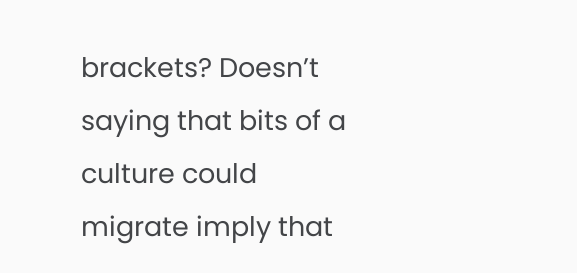brackets? Doesn’t saying that bits of a culture could migrate imply that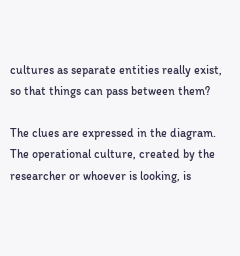cultures as separate entities really exist, so that things can pass between them?

The clues are expressed in the diagram. The operational culture, created by the researcher or whoever is looking, is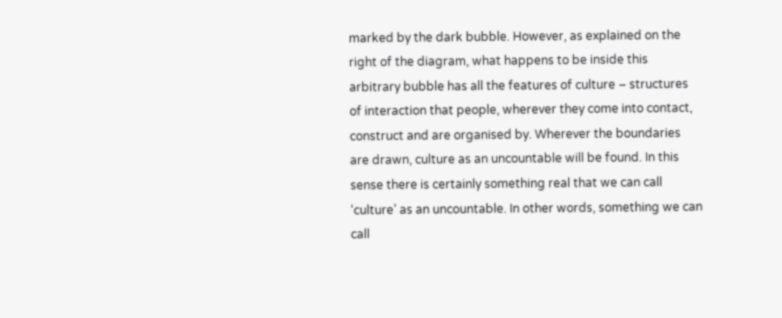marked by the dark bubble. However, as explained on the right of the diagram, what happens to be inside this arbitrary bubble has all the features of culture – structures of interaction that people, wherever they come into contact, construct and are organised by. Wherever the boundaries are drawn, culture as an uncountable will be found. In this sense there is certainly something real that we can call ‘culture’ as an uncountable. In other words, something we can call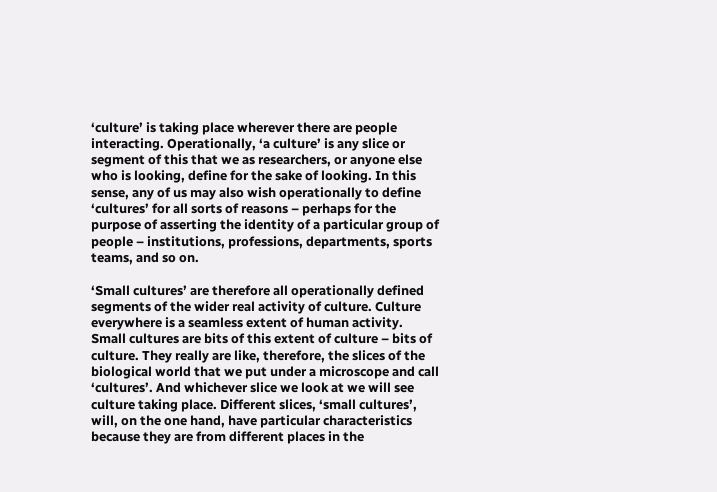‘culture’ is taking place wherever there are people interacting. Operationally, ‘a culture’ is any slice or segment of this that we as researchers, or anyone else who is looking, define for the sake of looking. In this sense, any of us may also wish operationally to define ‘cultures’ for all sorts of reasons – perhaps for the purpose of asserting the identity of a particular group of people – institutions, professions, departments, sports teams, and so on.

‘Small cultures’ are therefore all operationally defined segments of the wider real activity of culture. Culture everywhere is a seamless extent of human activity. Small cultures are bits of this extent of culture – bits of culture. They really are like, therefore, the slices of the biological world that we put under a microscope and call ‘cultures’. And whichever slice we look at we will see culture taking place. Different slices, ‘small cultures’, will, on the one hand, have particular characteristics because they are from different places in the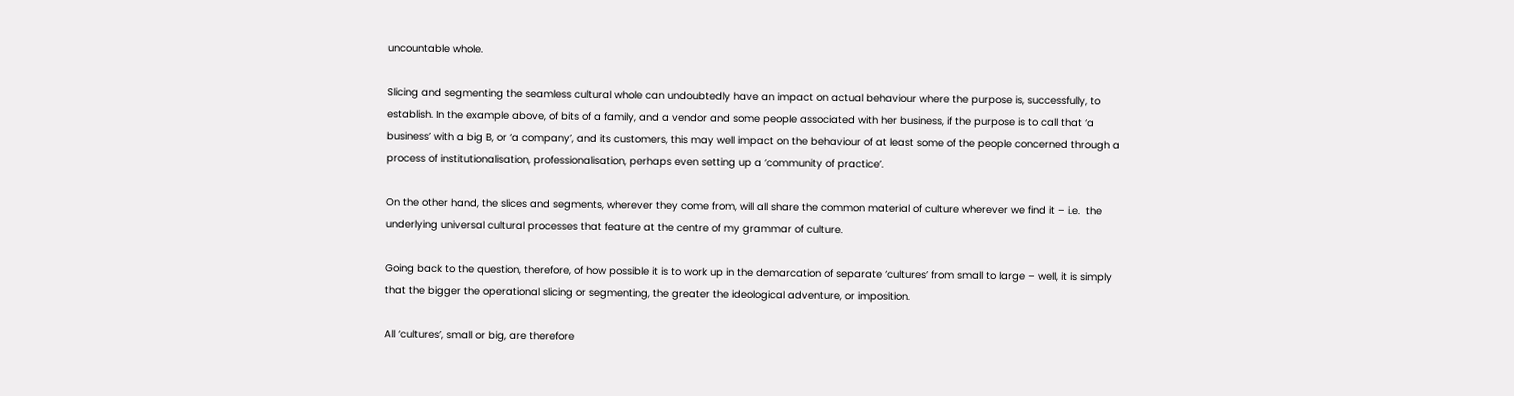uncountable whole.

Slicing and segmenting the seamless cultural whole can undoubtedly have an impact on actual behaviour where the purpose is, successfully, to establish. In the example above, of bits of a family, and a vendor and some people associated with her business, if the purpose is to call that ‘a business’ with a big B, or ‘a company’, and its customers, this may well impact on the behaviour of at least some of the people concerned through a process of institutionalisation, professionalisation, perhaps even setting up a ‘community of practice’.

On the other hand, the slices and segments, wherever they come from, will all share the common material of culture wherever we find it – i.e.  the underlying universal cultural processes that feature at the centre of my grammar of culture.

Going back to the question, therefore, of how possible it is to work up in the demarcation of separate ‘cultures’ from small to large – well, it is simply that the bigger the operational slicing or segmenting, the greater the ideological adventure, or imposition.

All ‘cultures’, small or big, are therefore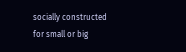socially constructed for small or big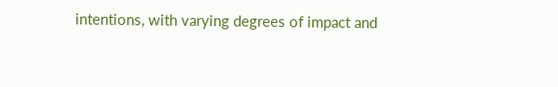intentions, with varying degrees of impact and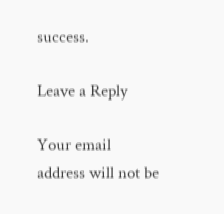success.

Leave a Reply

Your email address will not be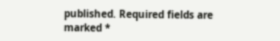published. Required fields are marked *